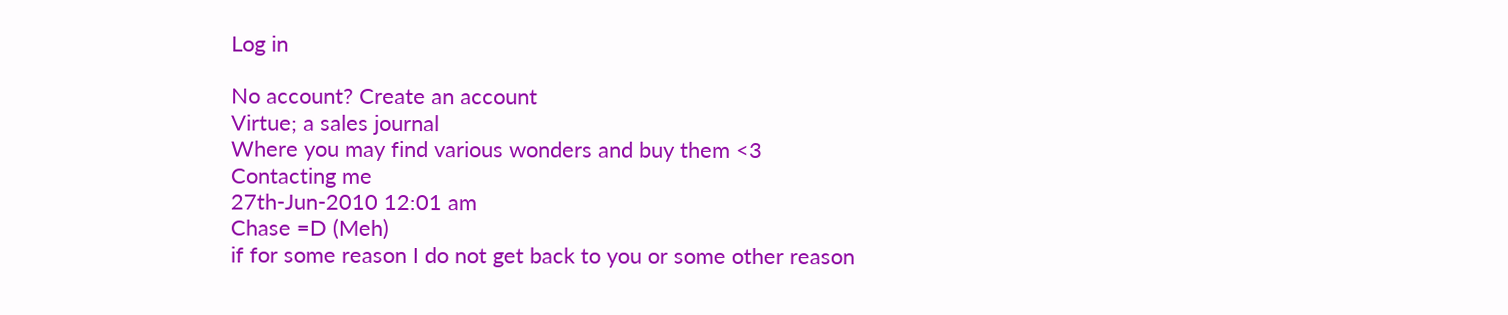Log in

No account? Create an account
Virtue; a sales journal
Where you may find various wonders and buy them <3
Contacting me
27th-Jun-2010 12:01 am
Chase =D (Meh)
if for some reason I do not get back to you or some other reason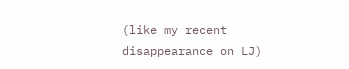(like my recent disappearance on LJ)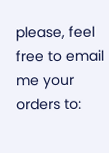please, feel free to email me your orders to: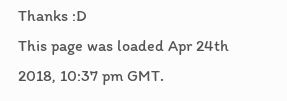Thanks :D
This page was loaded Apr 24th 2018, 10:37 pm GMT.